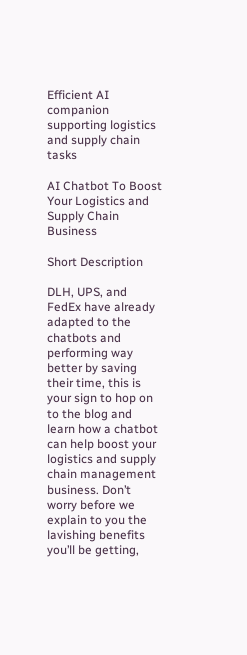Efficient AI companion supporting logistics and supply chain tasks

AI Chatbot To Boost Your Logistics and Supply Chain Business

Short Description

DLH, UPS, and FedEx have already adapted to the chatbots and performing way better by saving their time, this is your sign to hop on to the blog and learn how a chatbot can help boost your logistics and supply chain management business. Don’t worry before we explain to you the lavishing benefits you’ll be getting,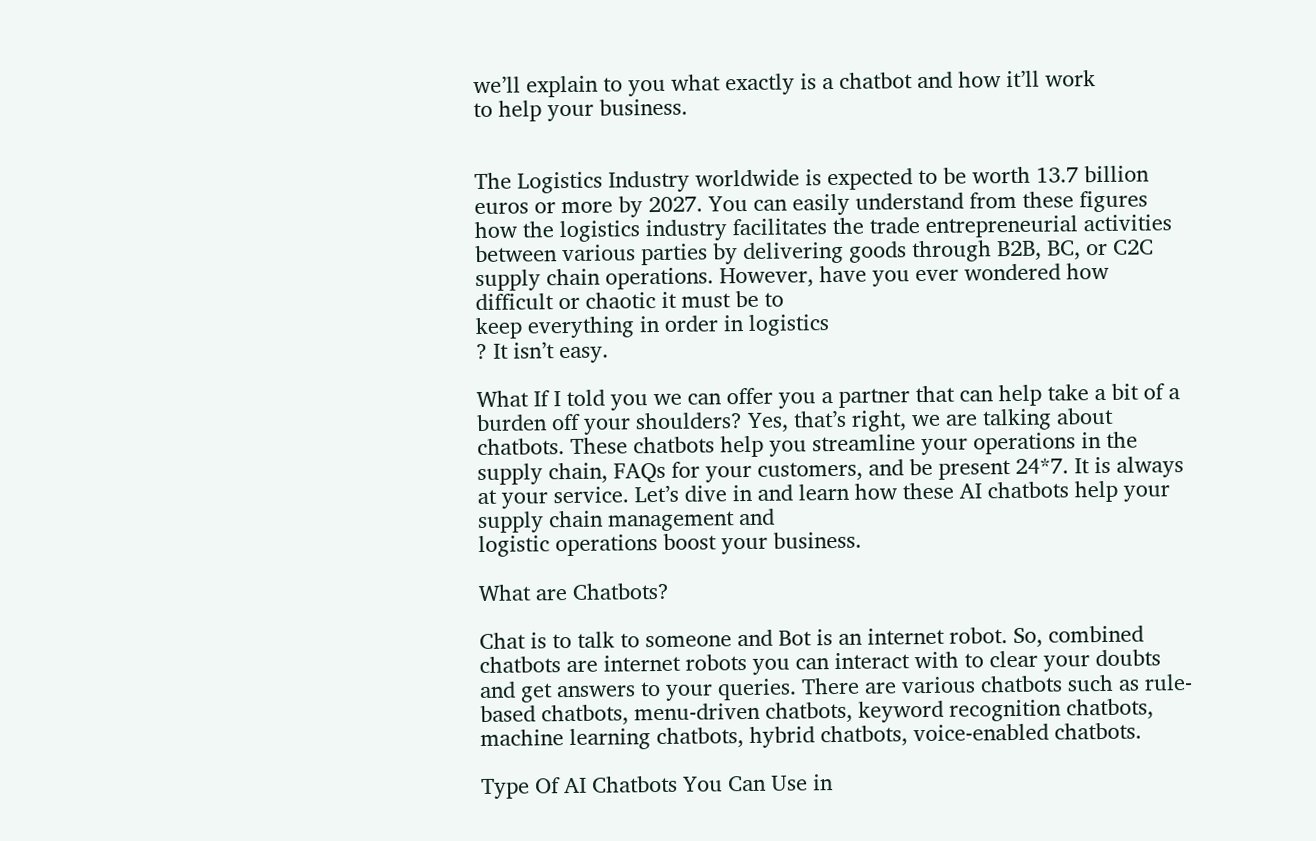we’ll explain to you what exactly is a chatbot and how it’ll work
to help your business.


The Logistics Industry worldwide is expected to be worth 13.7 billion euros or more by 2027. You can easily understand from these figures how the logistics industry facilitates the trade entrepreneurial activities between various parties by delivering goods through B2B, BC, or C2C supply chain operations. However, have you ever wondered how difficult or chaotic it must be to
keep everything in order in logistics
? It isn’t easy.

What If I told you we can offer you a partner that can help take a bit of a burden off your shoulders? Yes, that’s right, we are talking about chatbots. These chatbots help you streamline your operations in the supply chain, FAQs for your customers, and be present 24*7. It is always at your service. Let’s dive in and learn how these AI chatbots help your supply chain management and
logistic operations boost your business.

What are Chatbots?

Chat is to talk to someone and Bot is an internet robot. So, combined chatbots are internet robots you can interact with to clear your doubts and get answers to your queries. There are various chatbots such as rule-based chatbots, menu-driven chatbots, keyword recognition chatbots, machine learning chatbots, hybrid chatbots, voice-enabled chatbots.

Type Of AI Chatbots You Can Use in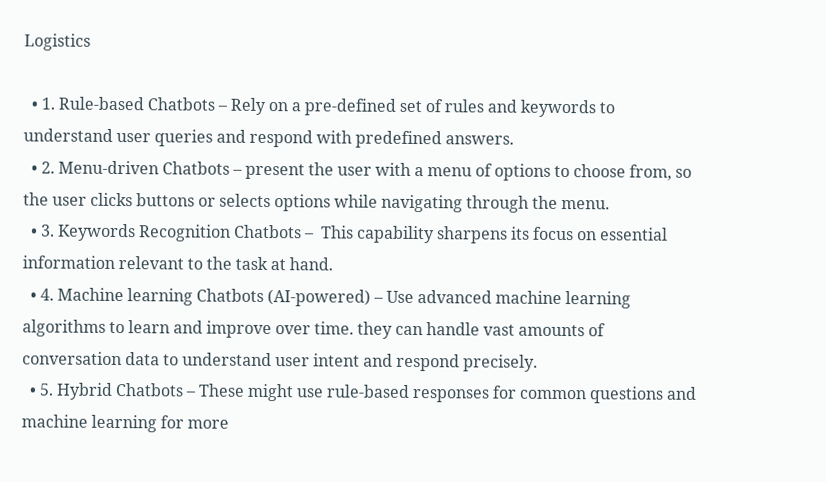Logistics

  • 1. Rule-based Chatbots – Rely on a pre-defined set of rules and keywords to understand user queries and respond with predefined answers.
  • 2. Menu-driven Chatbots – present the user with a menu of options to choose from, so the user clicks buttons or selects options while navigating through the menu.
  • 3. Keywords Recognition Chatbots –  This capability sharpens its focus on essential information relevant to the task at hand.
  • 4. Machine learning Chatbots (AI-powered) – Use advanced machine learning algorithms to learn and improve over time. they can handle vast amounts of conversation data to understand user intent and respond precisely.
  • 5. Hybrid Chatbots – These might use rule-based responses for common questions and machine learning for more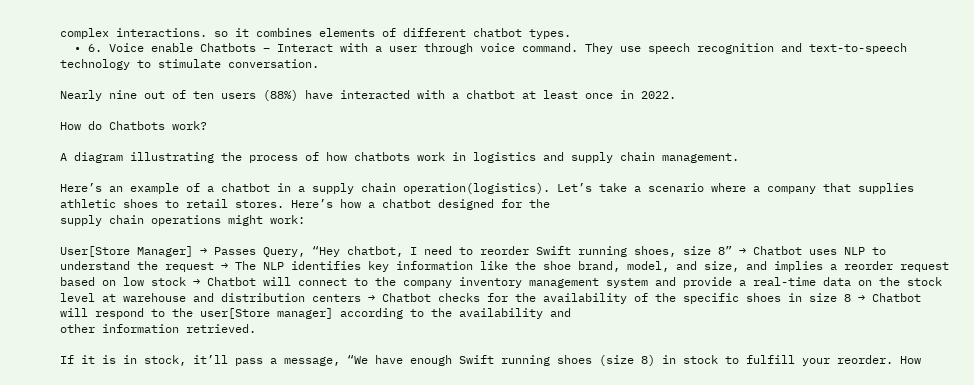complex interactions. so it combines elements of different chatbot types.
  • 6. Voice enable Chatbots – Interact with a user through voice command. They use speech recognition and text-to-speech technology to stimulate conversation.

Nearly nine out of ten users (88%) have interacted with a chatbot at least once in 2022.

How do Chatbots work?

A diagram illustrating the process of how chatbots work in logistics and supply chain management.

Here’s an example of a chatbot in a supply chain operation(logistics). Let’s take a scenario where a company that supplies athletic shoes to retail stores. Here’s how a chatbot designed for the
supply chain operations might work:

User[Store Manager] → Passes Query, “Hey chatbot, I need to reorder Swift running shoes, size 8” → Chatbot uses NLP to understand the request → The NLP identifies key information like the shoe brand, model, and size, and implies a reorder request based on low stock → Chatbot will connect to the company inventory management system and provide a real-time data on the stock level at warehouse and distribution centers → Chatbot checks for the availability of the specific shoes in size 8 → Chatbot will respond to the user[Store manager] according to the availability and
other information retrieved.

If it is in stock, it’ll pass a message, “We have enough Swift running shoes (size 8) in stock to fulfill your reorder. How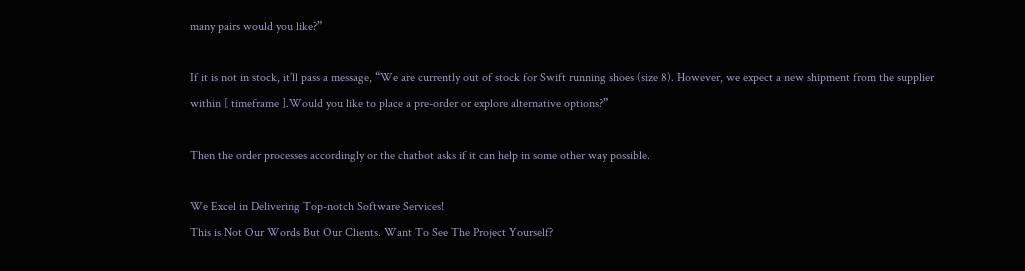many pairs would you like?”

If it is not in stock, it’ll pass a message, “We are currently out of stock for Swift running shoes (size 8). However, we expect a new shipment from the supplier within [ timeframe ].Would you like to place a pre-order or explore alternative options?”

Then the order processes accordingly or the chatbot asks if it can help in some other way possible.

We Excel in Delivering Top-notch Software Services!
This is Not Our Words But Our Clients. Want To See The Project Yourself?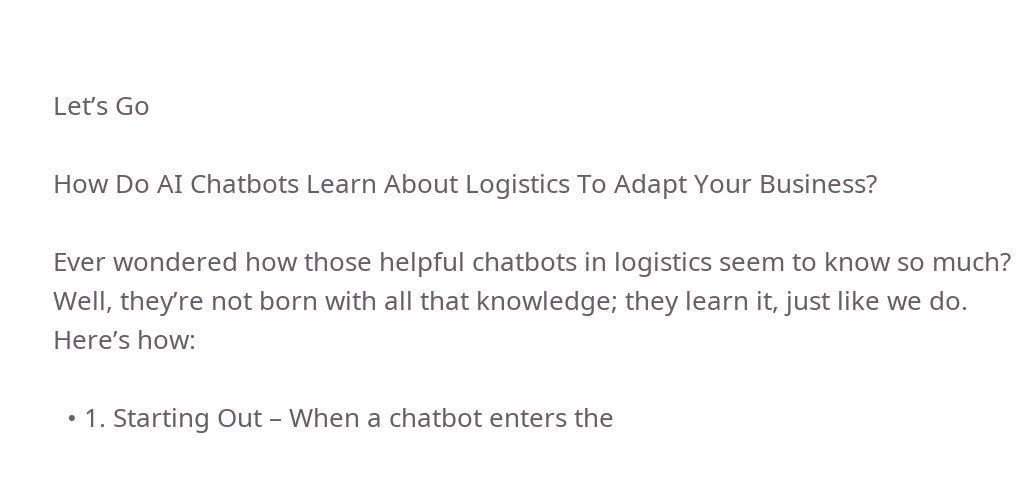Let’s Go

How Do AI Chatbots Learn About Logistics To Adapt Your Business?

Ever wondered how those helpful chatbots in logistics seem to know so much? Well, they’re not born with all that knowledge; they learn it, just like we do. Here’s how:

  • 1. Starting Out – When a chatbot enters the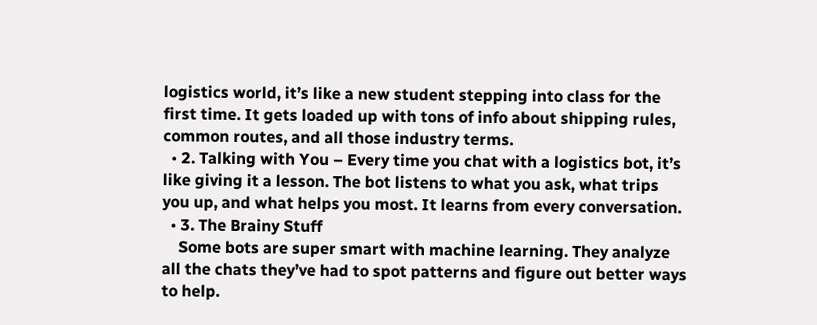logistics world, it’s like a new student stepping into class for the first time. It gets loaded up with tons of info about shipping rules, common routes, and all those industry terms.
  • 2. Talking with You – Every time you chat with a logistics bot, it’s like giving it a lesson. The bot listens to what you ask, what trips you up, and what helps you most. It learns from every conversation.
  • 3. The Brainy Stuff
    Some bots are super smart with machine learning. They analyze all the chats they’ve had to spot patterns and figure out better ways to help.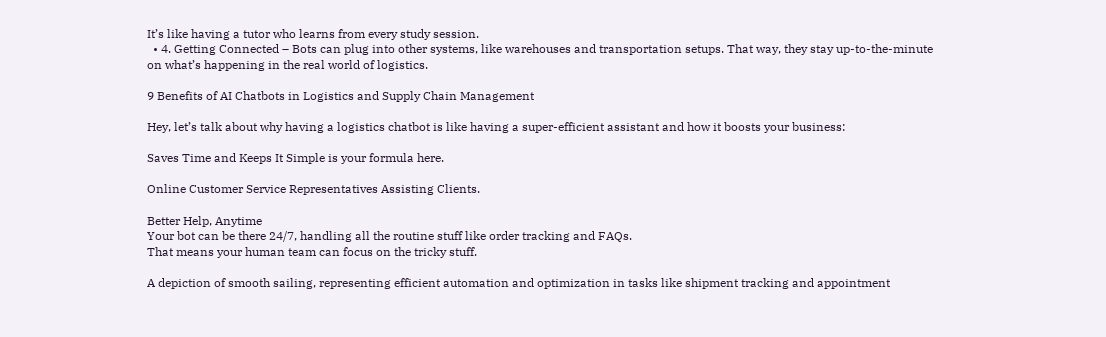It’s like having a tutor who learns from every study session.
  • 4. Getting Connected – Bots can plug into other systems, like warehouses and transportation setups. That way, they stay up-to-the-minute on what’s happening in the real world of logistics.

9 Benefits of AI Chatbots in Logistics and Supply Chain Management

Hey, let’s talk about why having a logistics chatbot is like having a super-efficient assistant and how it boosts your business:

Saves Time and Keeps It Simple is your formula here.

Online Customer Service Representatives Assisting Clients.

Better Help, Anytime
Your bot can be there 24/7, handling all the routine stuff like order tracking and FAQs.
That means your human team can focus on the tricky stuff.

A depiction of smooth sailing, representing efficient automation and optimization in tasks like shipment tracking and appointment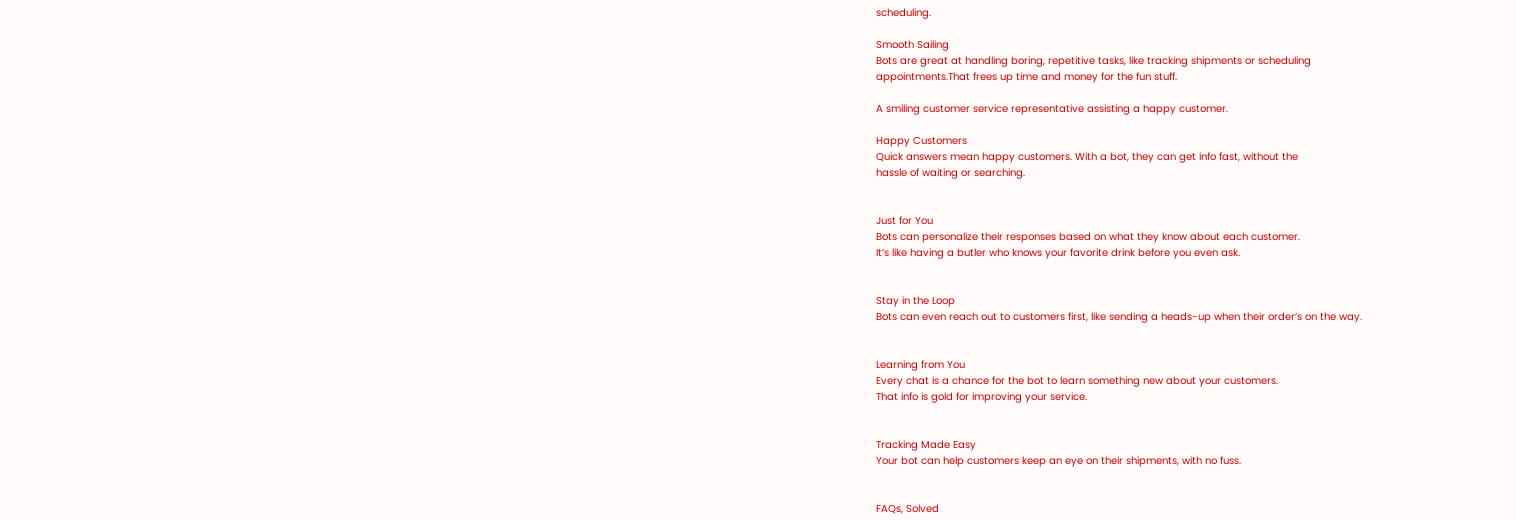scheduling.

Smooth Sailing
Bots are great at handling boring, repetitive tasks, like tracking shipments or scheduling
appointments.That frees up time and money for the fun stuff.

A smiling customer service representative assisting a happy customer.

Happy Customers
Quick answers mean happy customers. With a bot, they can get info fast, without the
hassle of waiting or searching.


Just for You
Bots can personalize their responses based on what they know about each customer.
It’s like having a butler who knows your favorite drink before you even ask.


Stay in the Loop
Bots can even reach out to customers first, like sending a heads-up when their order’s on the way.


Learning from You
Every chat is a chance for the bot to learn something new about your customers.
That info is gold for improving your service.


Tracking Made Easy
Your bot can help customers keep an eye on their shipments, with no fuss.


FAQs, Solved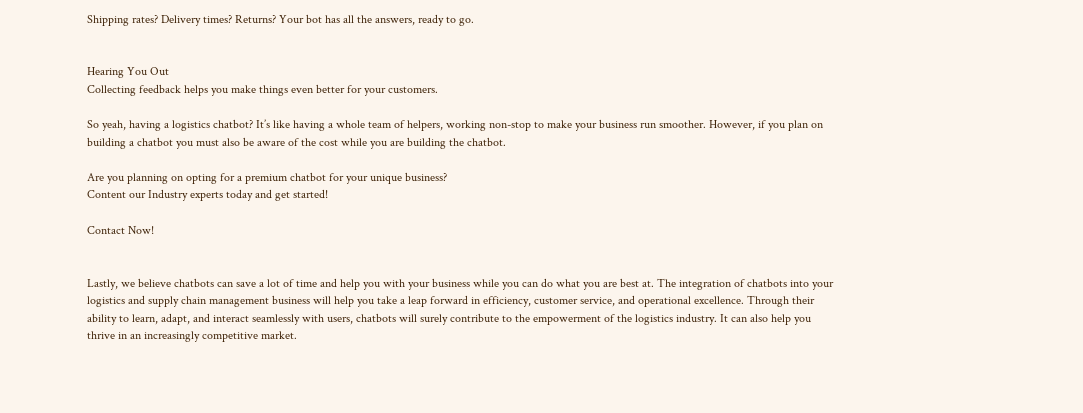Shipping rates? Delivery times? Returns? Your bot has all the answers, ready to go.


Hearing You Out
Collecting feedback helps you make things even better for your customers.

So yeah, having a logistics chatbot? It’s like having a whole team of helpers, working non-stop to make your business run smoother. However, if you plan on building a chatbot you must also be aware of the cost while you are building the chatbot.

Are you planning on opting for a premium chatbot for your unique business?
Content our Industry experts today and get started!

Contact Now!


Lastly, we believe chatbots can save a lot of time and help you with your business while you can do what you are best at. The integration of chatbots into your logistics and supply chain management business will help you take a leap forward in efficiency, customer service, and operational excellence. Through their ability to learn, adapt, and interact seamlessly with users, chatbots will surely contribute to the empowerment of the logistics industry. It can also help you thrive in an increasingly competitive market.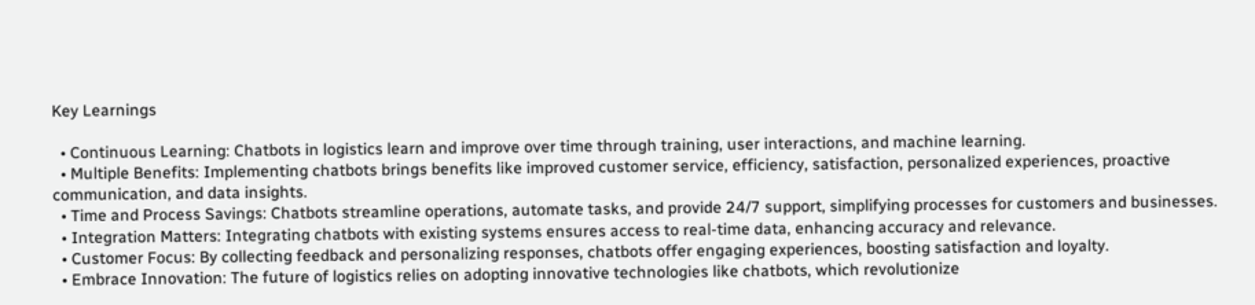Key Learnings

  • Continuous Learning: Chatbots in logistics learn and improve over time through training, user interactions, and machine learning.
  • Multiple Benefits: Implementing chatbots brings benefits like improved customer service, efficiency, satisfaction, personalized experiences, proactive communication, and data insights.
  • Time and Process Savings: Chatbots streamline operations, automate tasks, and provide 24/7 support, simplifying processes for customers and businesses.
  • Integration Matters: Integrating chatbots with existing systems ensures access to real-time data, enhancing accuracy and relevance.
  • Customer Focus: By collecting feedback and personalizing responses, chatbots offer engaging experiences, boosting satisfaction and loyalty.
  • Embrace Innovation: The future of logistics relies on adopting innovative technologies like chatbots, which revolutionize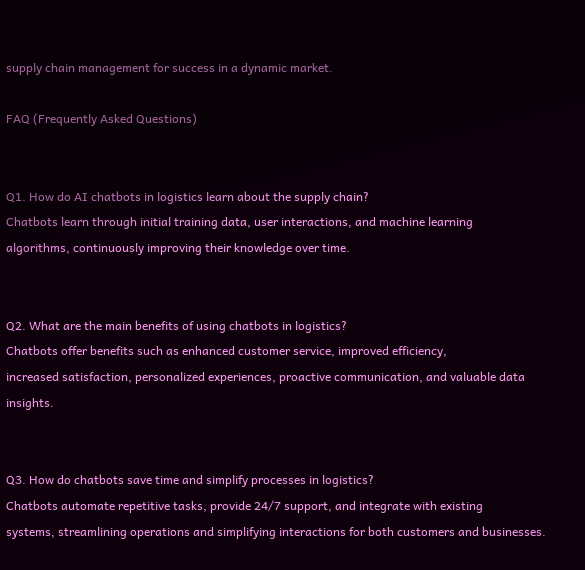supply chain management for success in a dynamic market.

FAQ (Frequently Asked Questions)


Q1. How do AI chatbots in logistics learn about the supply chain?
Chatbots learn through initial training data, user interactions, and machine learning
algorithms, continuously improving their knowledge over time.


Q2. What are the main benefits of using chatbots in logistics?
Chatbots offer benefits such as enhanced customer service, improved efficiency,
increased satisfaction, personalized experiences, proactive communication, and valuable data insights.


Q3. How do chatbots save time and simplify processes in logistics?
Chatbots automate repetitive tasks, provide 24/7 support, and integrate with existing
systems, streamlining operations and simplifying interactions for both customers and businesses.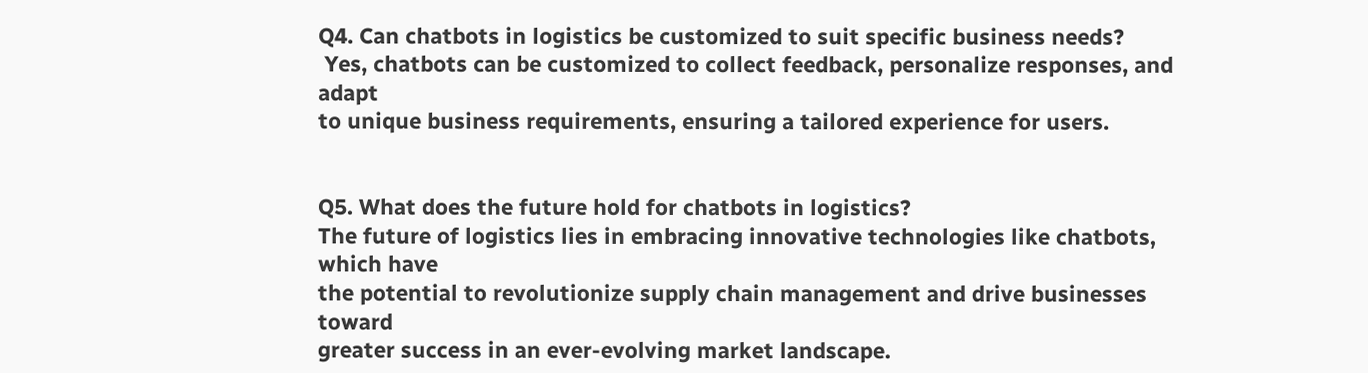Q4. Can chatbots in logistics be customized to suit specific business needs?
 Yes, chatbots can be customized to collect feedback, personalize responses, and adapt
to unique business requirements, ensuring a tailored experience for users.


Q5. What does the future hold for chatbots in logistics?
The future of logistics lies in embracing innovative technologies like chatbots, which have
the potential to revolutionize supply chain management and drive businesses toward
greater success in an ever-evolving market landscape.